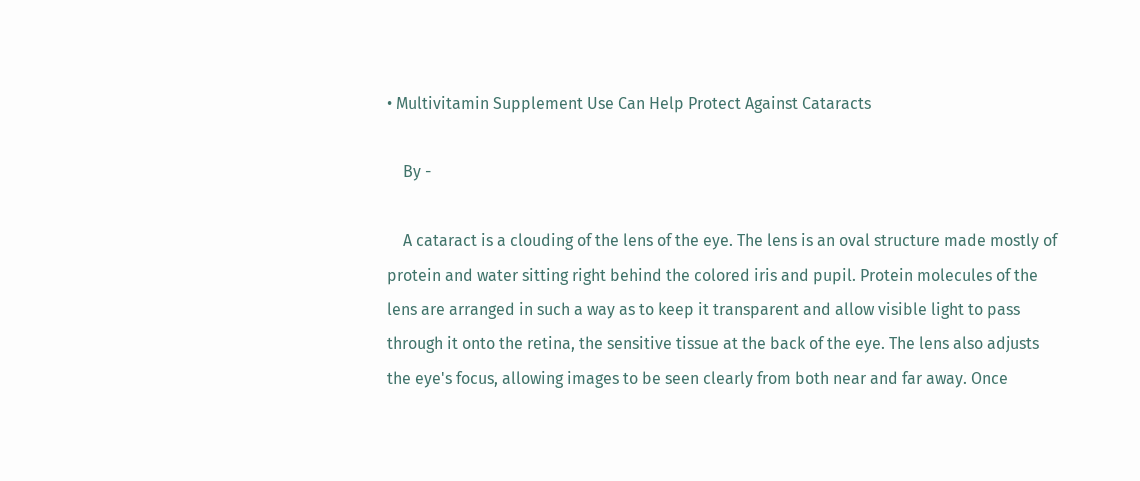• Multivitamin Supplement Use Can Help Protect Against Cataracts

    By -

    A cataract is a clouding of the lens of the eye. The lens is an oval structure made mostly of protein and water sitting right behind the colored iris and pupil. Protein molecules of the lens are arranged in such a way as to keep it transparent and allow visible light to pass through it onto the retina, the sensitive tissue at the back of the eye. The lens also adjusts the eye's focus, allowing images to be seen clearly from both near and far away. Once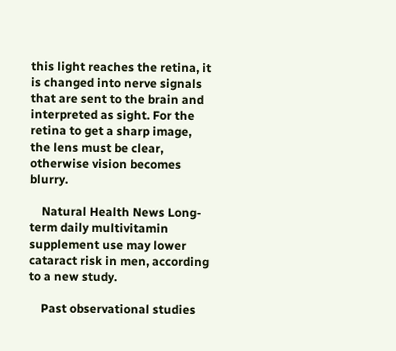this light reaches the retina, it is changed into nerve signals that are sent to the brain and interpreted as sight. For the retina to get a sharp image, the lens must be clear, otherwise vision becomes blurry.

    Natural Health News Long-term daily multivitamin supplement use may lower cataract risk in men, according to a new study.

    Past observational studies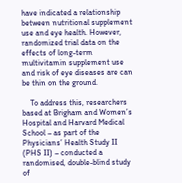have indicated a relationship between nutritional supplement use and eye health. However, randomized trial data on the effects of long-term multivitamin supplement use and risk of eye diseases are can be thin on the ground.

    To address this, researchers based at Brigham and Women’s Hospital and Harvard Medical School – as part of the Physicians’ Health Study II (PHS II) – conducted a randomised, double-blind study of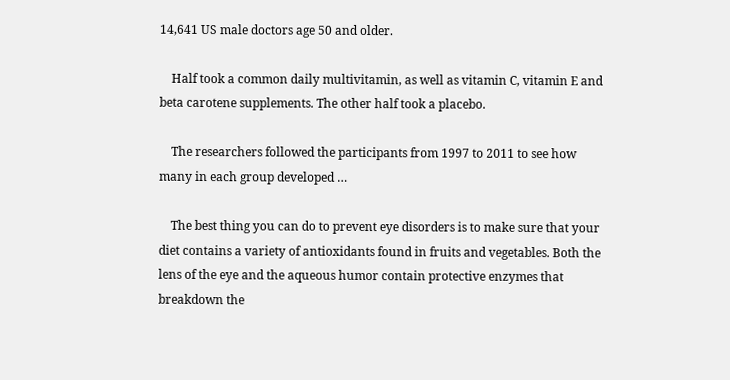14,641 US male doctors age 50 and older.

    Half took a common daily multivitamin, as well as vitamin C, vitamin E and beta carotene supplements. The other half took a placebo.

    The researchers followed the participants from 1997 to 2011 to see how many in each group developed …

    The best thing you can do to prevent eye disorders is to make sure that your diet contains a variety of antioxidants found in fruits and vegetables. Both the lens of the eye and the aqueous humor contain protective enzymes that breakdown the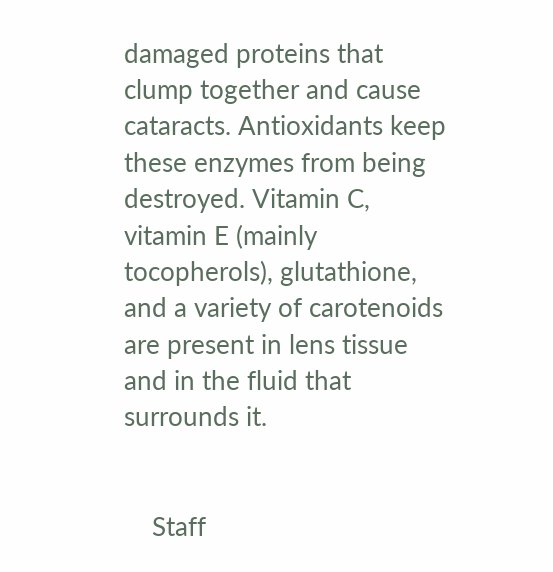damaged proteins that clump together and cause cataracts. Antioxidants keep these enzymes from being destroyed. Vitamin C, vitamin E (mainly tocopherols), glutathione, and a variety of carotenoids are present in lens tissue and in the fluid that surrounds it.


    Staff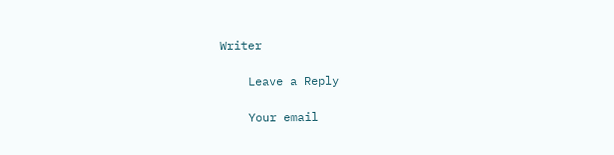Writer

    Leave a Reply

    Your email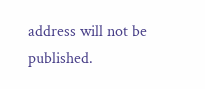address will not be published.